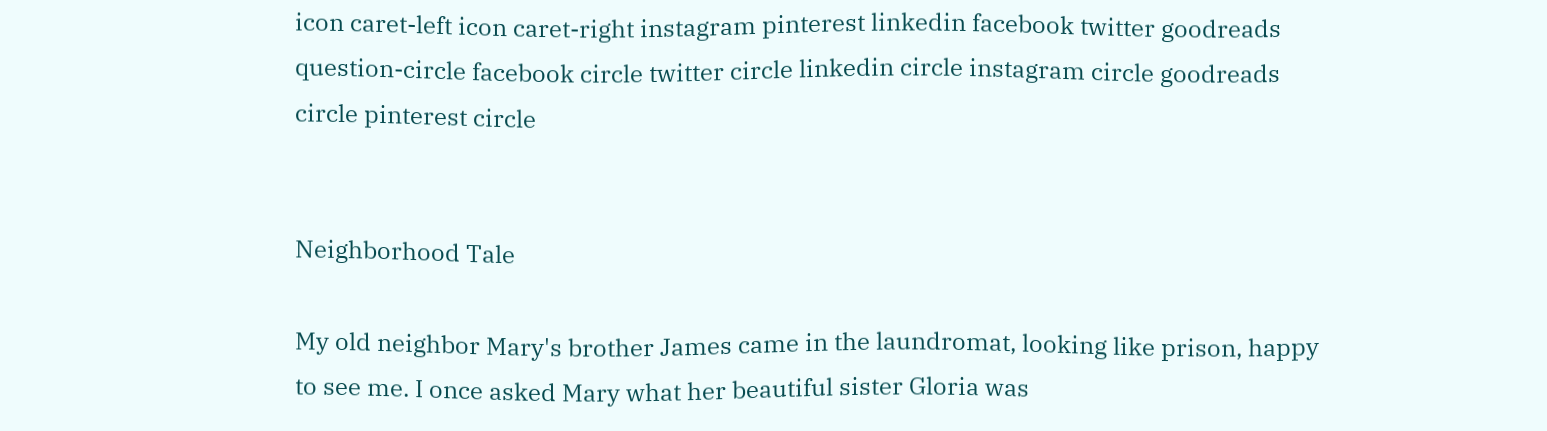icon caret-left icon caret-right instagram pinterest linkedin facebook twitter goodreads question-circle facebook circle twitter circle linkedin circle instagram circle goodreads circle pinterest circle


Neighborhood Tale

My old neighbor Mary's brother James came in the laundromat, looking like prison, happy to see me. I once asked Mary what her beautiful sister Gloria was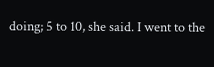doing; 5 to 10, she said. I went to the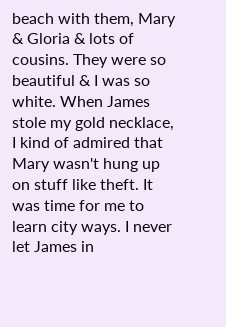beach with them, Mary & Gloria & lots of cousins. They were so beautiful & I was so white. When James stole my gold necklace, I kind of admired that Mary wasn't hung up on stuff like theft. It was time for me to learn city ways. I never let James in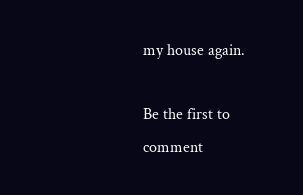my house again.

Be the first to comment